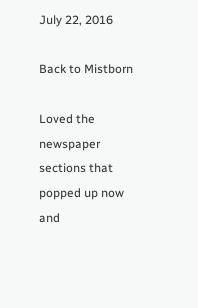July 22, 2016

Back to Mistborn

Loved the newspaper sections that popped up now and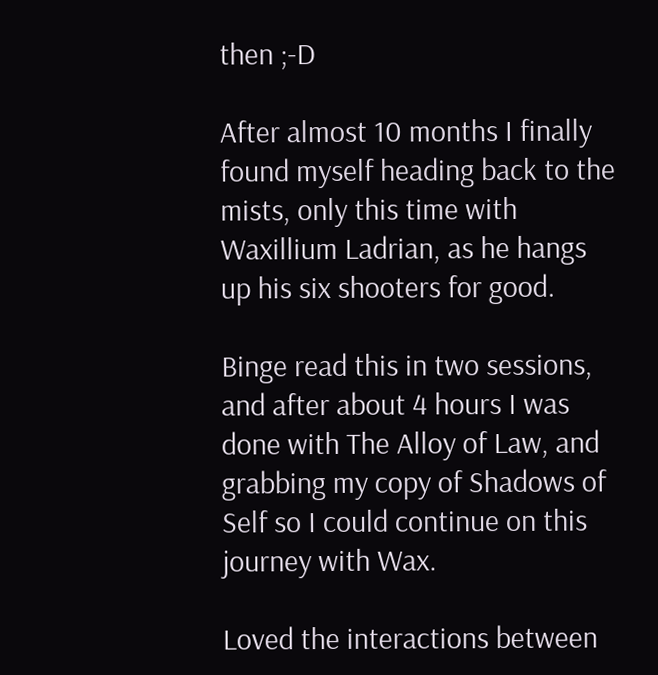then ;-D

After almost 10 months I finally found myself heading back to the mists, only this time with Waxillium Ladrian, as he hangs up his six shooters for good.

Binge read this in two sessions, and after about 4 hours I was done with The Alloy of Law, and grabbing my copy of Shadows of Self so I could continue on this journey with Wax.

Loved the interactions between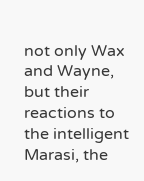not only Wax and Wayne, but their reactions to the intelligent Marasi, the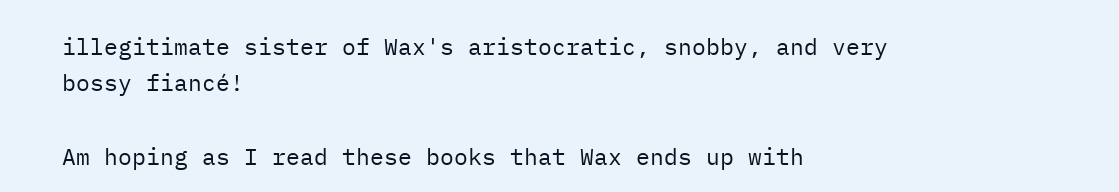illegitimate sister of Wax's aristocratic, snobby, and very bossy fiancé!

Am hoping as I read these books that Wax ends up with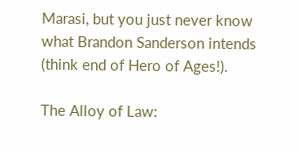Marasi, but you just never know what Brandon Sanderson intends (think end of Hero of Ages!).

The Alloy of Law: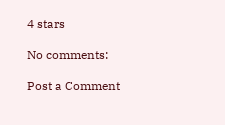4 stars

No comments:

Post a Comment